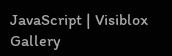JavaScript | Visiblox Gallery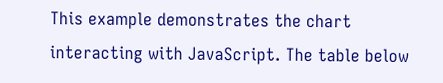This example demonstrates the chart interacting with JavaScript. The table below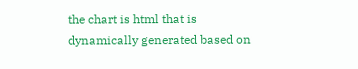the chart is html that is dynamically generated based on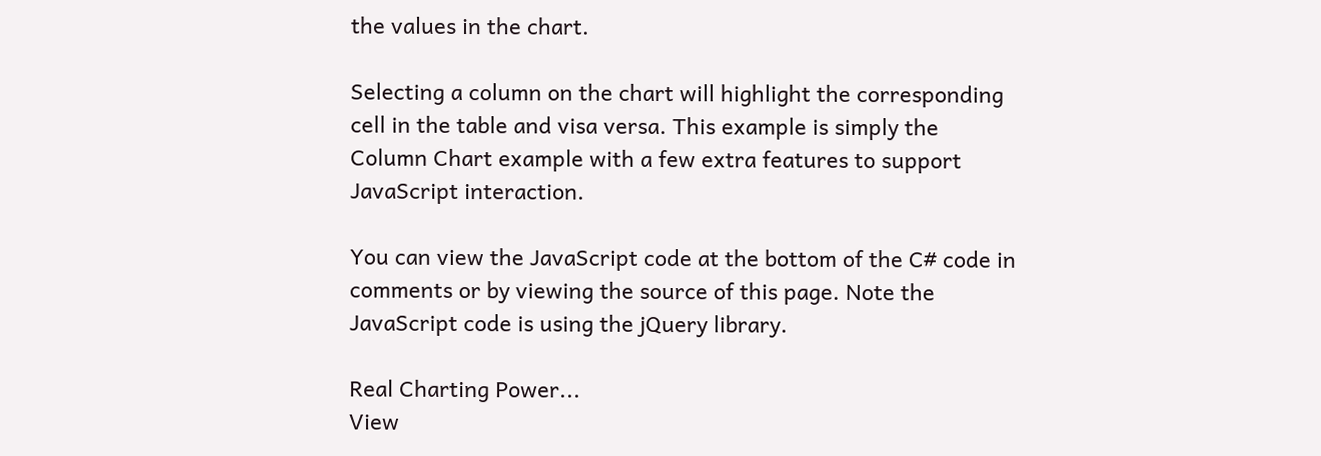the values in the chart.

Selecting a column on the chart will highlight the corresponding cell in the table and visa versa. This example is simply the Column Chart example with a few extra features to support JavaScript interaction.

You can view the JavaScript code at the bottom of the C# code in comments or by viewing the source of this page. Note the JavaScript code is using the jQuery library.

Real Charting Power...
View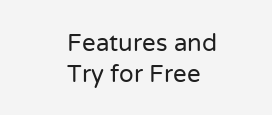Features and Try for Free